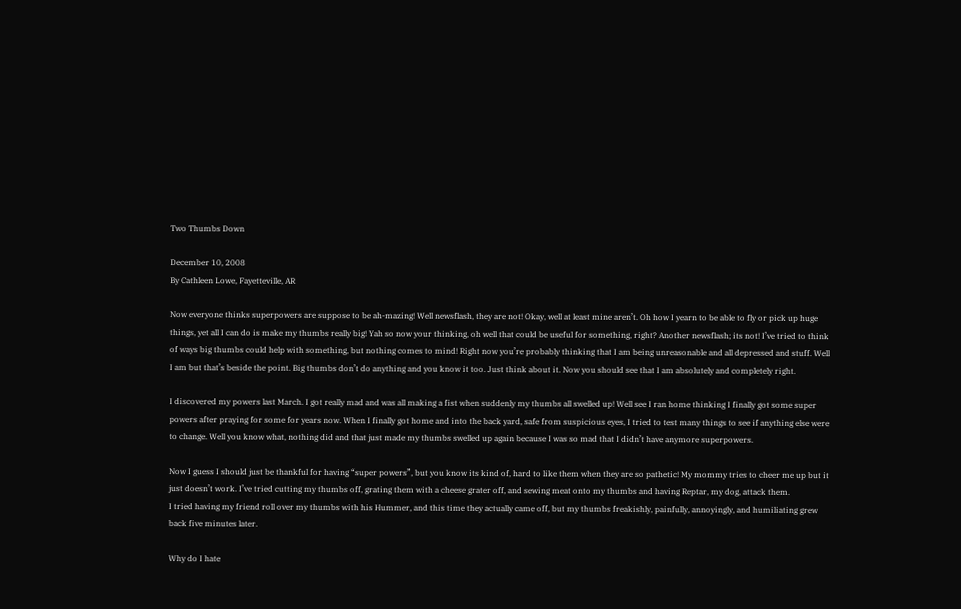Two Thumbs Down

December 10, 2008
By Cathleen Lowe, Fayetteville, AR

Now everyone thinks superpowers are suppose to be ah-mazing! Well newsflash, they are not! Okay, well at least mine aren’t. Oh how I yearn to be able to fly or pick up huge things, yet all I can do is make my thumbs really big! Yah so now your thinking, oh well that could be useful for something, right? Another newsflash; its not! I’ve tried to think of ways big thumbs could help with something, but nothing comes to mind! Right now you’re probably thinking that I am being unreasonable and all depressed and stuff. Well I am but that’s beside the point. Big thumbs don’t do anything and you know it too. Just think about it. Now you should see that I am absolutely and completely right.

I discovered my powers last March. I got really mad and was all making a fist when suddenly my thumbs all swelled up! Well see I ran home thinking I finally got some super powers after praying for some for years now. When I finally got home and into the back yard, safe from suspicious eyes, I tried to test many things to see if anything else were to change. Well you know what, nothing did and that just made my thumbs swelled up again because I was so mad that I didn’t have anymore superpowers.

Now I guess I should just be thankful for having “super powers”, but you know its kind of, hard to like them when they are so pathetic! My mommy tries to cheer me up but it just doesn’t work. I’ve tried cutting my thumbs off, grating them with a cheese grater off, and sewing meat onto my thumbs and having Reptar, my dog, attack them.
I tried having my friend roll over my thumbs with his Hummer, and this time they actually came off, but my thumbs freakishly, painfully, annoyingly, and humiliating grew back five minutes later.

Why do I hate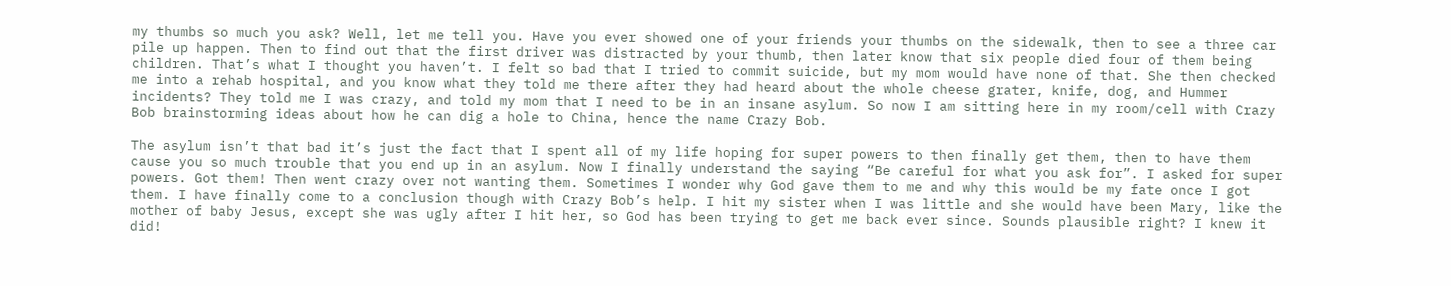my thumbs so much you ask? Well, let me tell you. Have you ever showed one of your friends your thumbs on the sidewalk, then to see a three car pile up happen. Then to find out that the first driver was distracted by your thumb, then later know that six people died four of them being children. That’s what I thought you haven’t. I felt so bad that I tried to commit suicide, but my mom would have none of that. She then checked me into a rehab hospital, and you know what they told me there after they had heard about the whole cheese grater, knife, dog, and Hummer incidents? They told me I was crazy, and told my mom that I need to be in an insane asylum. So now I am sitting here in my room/cell with Crazy Bob brainstorming ideas about how he can dig a hole to China, hence the name Crazy Bob.

The asylum isn’t that bad it’s just the fact that I spent all of my life hoping for super powers to then finally get them, then to have them cause you so much trouble that you end up in an asylum. Now I finally understand the saying “Be careful for what you ask for”. I asked for super powers. Got them! Then went crazy over not wanting them. Sometimes I wonder why God gave them to me and why this would be my fate once I got them. I have finally come to a conclusion though with Crazy Bob’s help. I hit my sister when I was little and she would have been Mary, like the mother of baby Jesus, except she was ugly after I hit her, so God has been trying to get me back ever since. Sounds plausible right? I knew it did!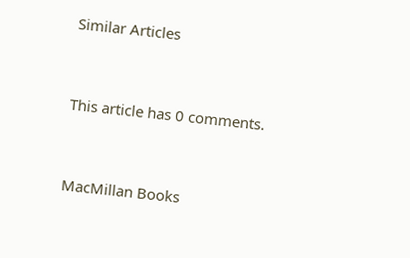Similar Articles


This article has 0 comments.


MacMillan Books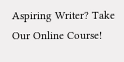Aspiring Writer? Take Our Online Course!